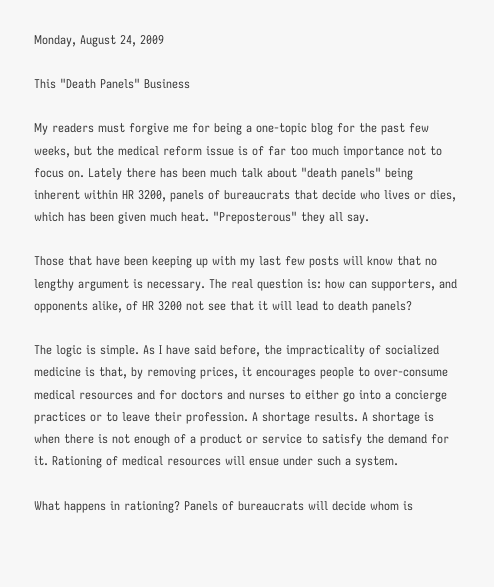Monday, August 24, 2009

This "Death Panels" Business

My readers must forgive me for being a one-topic blog for the past few weeks, but the medical reform issue is of far too much importance not to focus on. Lately there has been much talk about "death panels" being inherent within HR 3200, panels of bureaucrats that decide who lives or dies, which has been given much heat. "Preposterous" they all say.

Those that have been keeping up with my last few posts will know that no lengthy argument is necessary. The real question is: how can supporters, and opponents alike, of HR 3200 not see that it will lead to death panels?

The logic is simple. As I have said before, the impracticality of socialized medicine is that, by removing prices, it encourages people to over-consume medical resources and for doctors and nurses to either go into a concierge practices or to leave their profession. A shortage results. A shortage is when there is not enough of a product or service to satisfy the demand for it. Rationing of medical resources will ensue under such a system.

What happens in rationing? Panels of bureaucrats will decide whom is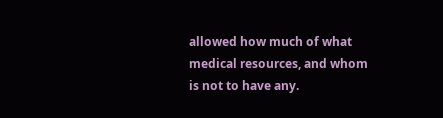allowed how much of what medical resources, and whom is not to have any.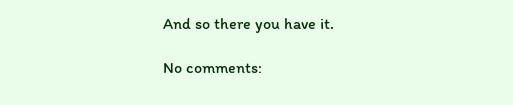And so there you have it.

No comments: